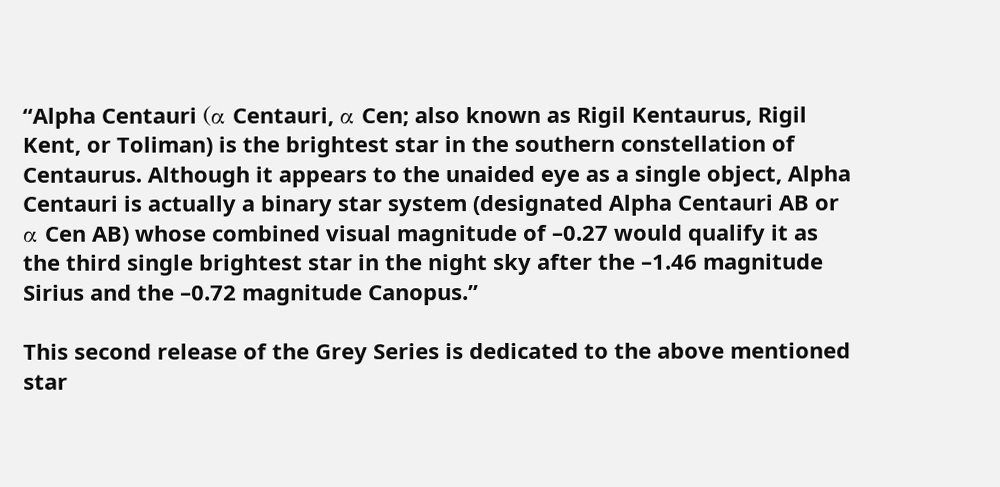“Alpha Centauri (α Centauri, α Cen; also known as Rigil Kentaurus, Rigil Kent, or Toliman) is the brightest star in the southern constellation of Centaurus. Although it appears to the unaided eye as a single object, Alpha Centauri is actually a binary star system (designated Alpha Centauri AB or α Cen AB) whose combined visual magnitude of –0.27 would qualify it as the third single brightest star in the night sky after the –1.46 magnitude Sirius and the –0.72 magnitude Canopus.”

This second release of the Grey Series is dedicated to the above mentioned star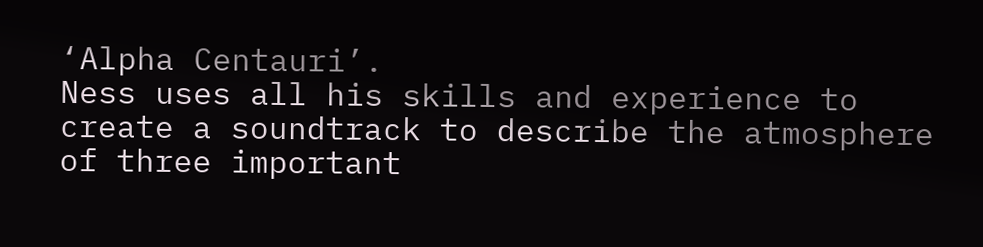‘Alpha Centauri’.
Ness uses all his skills and experience to create a soundtrack to describe the atmosphere of three important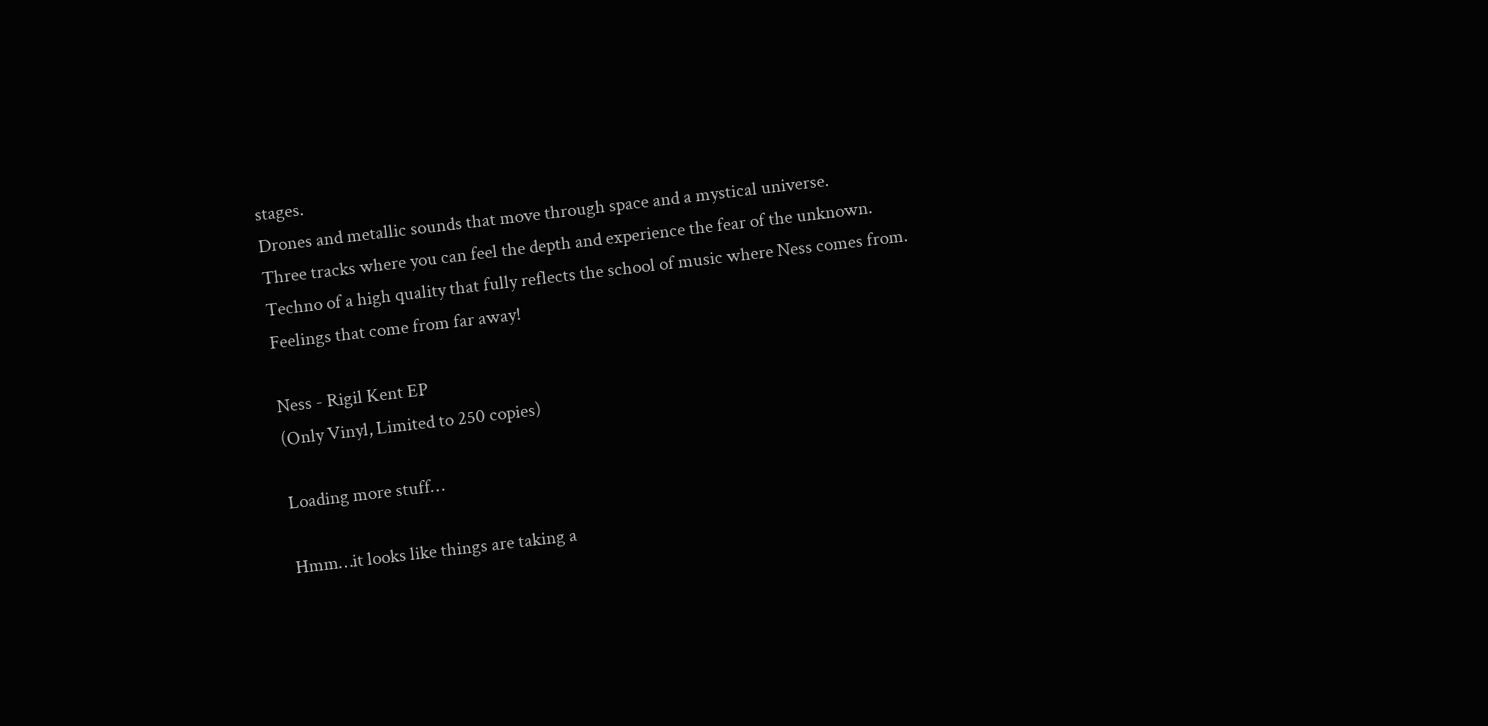stages.
Drones and metallic sounds that move through space and a mystical universe.
Three tracks where you can feel the depth and experience the fear of the unknown.
Techno of a high quality that fully reflects the school of music where Ness comes from.
Feelings that come from far away!

Ness - Rigil Kent EP
(Only Vinyl, Limited to 250 copies)

Loading more stuff…

Hmm…it looks like things are taking a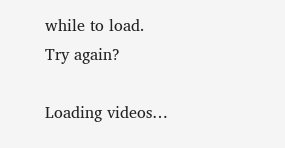while to load. Try again?

Loading videos…